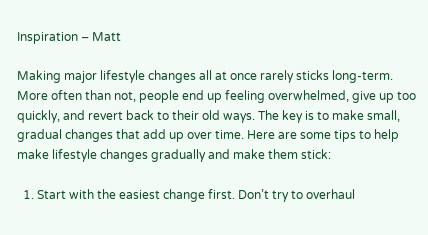Inspiration – Matt

Making major lifestyle changes all at once rarely sticks long-term. More often than not, people end up feeling overwhelmed, give up too quickly, and revert back to their old ways. The key is to make small, gradual changes that add up over time. Here are some tips to help make lifestyle changes gradually and make them stick:

  1. Start with the easiest change first. Don’t try to overhaul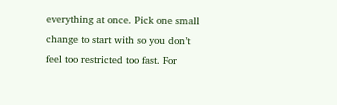everything at once. Pick one small change to start with so you don’t feel too restricted too fast. For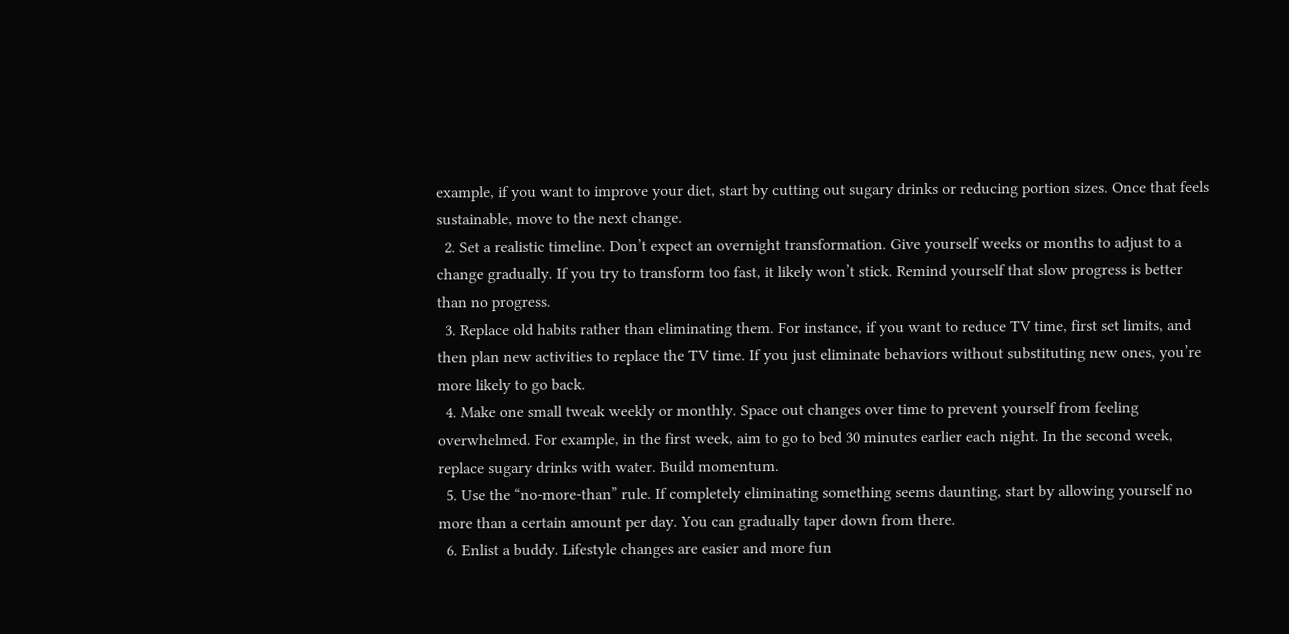example, if you want to improve your diet, start by cutting out sugary drinks or reducing portion sizes. Once that feels sustainable, move to the next change.
  2. Set a realistic timeline. Don’t expect an overnight transformation. Give yourself weeks or months to adjust to a change gradually. If you try to transform too fast, it likely won’t stick. Remind yourself that slow progress is better than no progress.
  3. Replace old habits rather than eliminating them. For instance, if you want to reduce TV time, first set limits, and then plan new activities to replace the TV time. If you just eliminate behaviors without substituting new ones, you’re more likely to go back.
  4. Make one small tweak weekly or monthly. Space out changes over time to prevent yourself from feeling overwhelmed. For example, in the first week, aim to go to bed 30 minutes earlier each night. In the second week, replace sugary drinks with water. Build momentum.
  5. Use the “no-more-than” rule. If completely eliminating something seems daunting, start by allowing yourself no more than a certain amount per day. You can gradually taper down from there.
  6. Enlist a buddy. Lifestyle changes are easier and more fun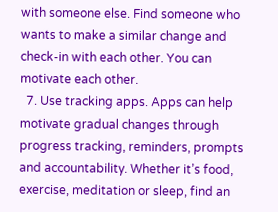with someone else. Find someone who wants to make a similar change and check-in with each other. You can motivate each other.
  7. Use tracking apps. Apps can help motivate gradual changes through progress tracking, reminders, prompts and accountability. Whether it’s food, exercise, meditation or sleep, find an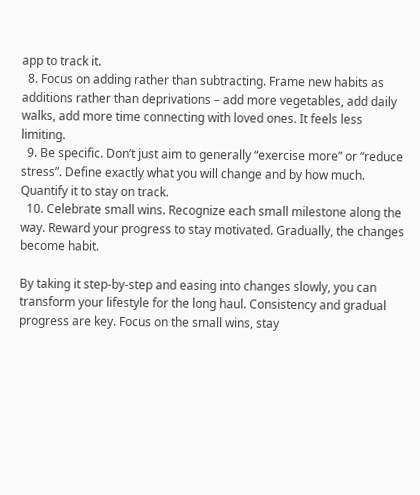app to track it.
  8. Focus on adding rather than subtracting. Frame new habits as additions rather than deprivations – add more vegetables, add daily walks, add more time connecting with loved ones. It feels less limiting.
  9. Be specific. Don’t just aim to generally “exercise more” or “reduce stress”. Define exactly what you will change and by how much. Quantify it to stay on track.
  10. Celebrate small wins. Recognize each small milestone along the way. Reward your progress to stay motivated. Gradually, the changes become habit.

By taking it step-by-step and easing into changes slowly, you can transform your lifestyle for the long haul. Consistency and gradual progress are key. Focus on the small wins, stay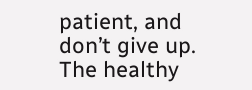patient, and don’t give up. The healthy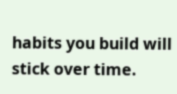habits you build will stick over time.